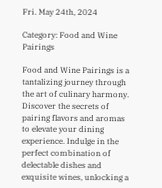Fri. May 24th, 2024

Category: Food and Wine Pairings

Food and Wine Pairings is a tantalizing journey through the art of culinary harmony. Discover the secrets of pairing flavors and aromas to elevate your dining experience. Indulge in the perfect combination of delectable dishes and exquisite wines, unlocking a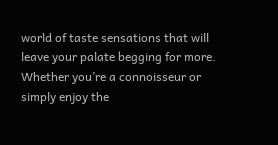world of taste sensations that will leave your palate begging for more. Whether you’re a connoisseur or simply enjoy the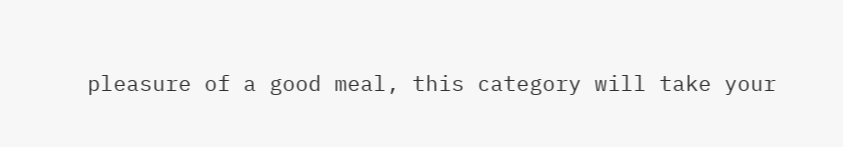pleasure of a good meal, this category will take your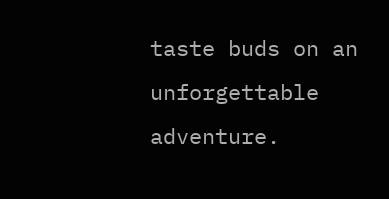taste buds on an unforgettable adventure.